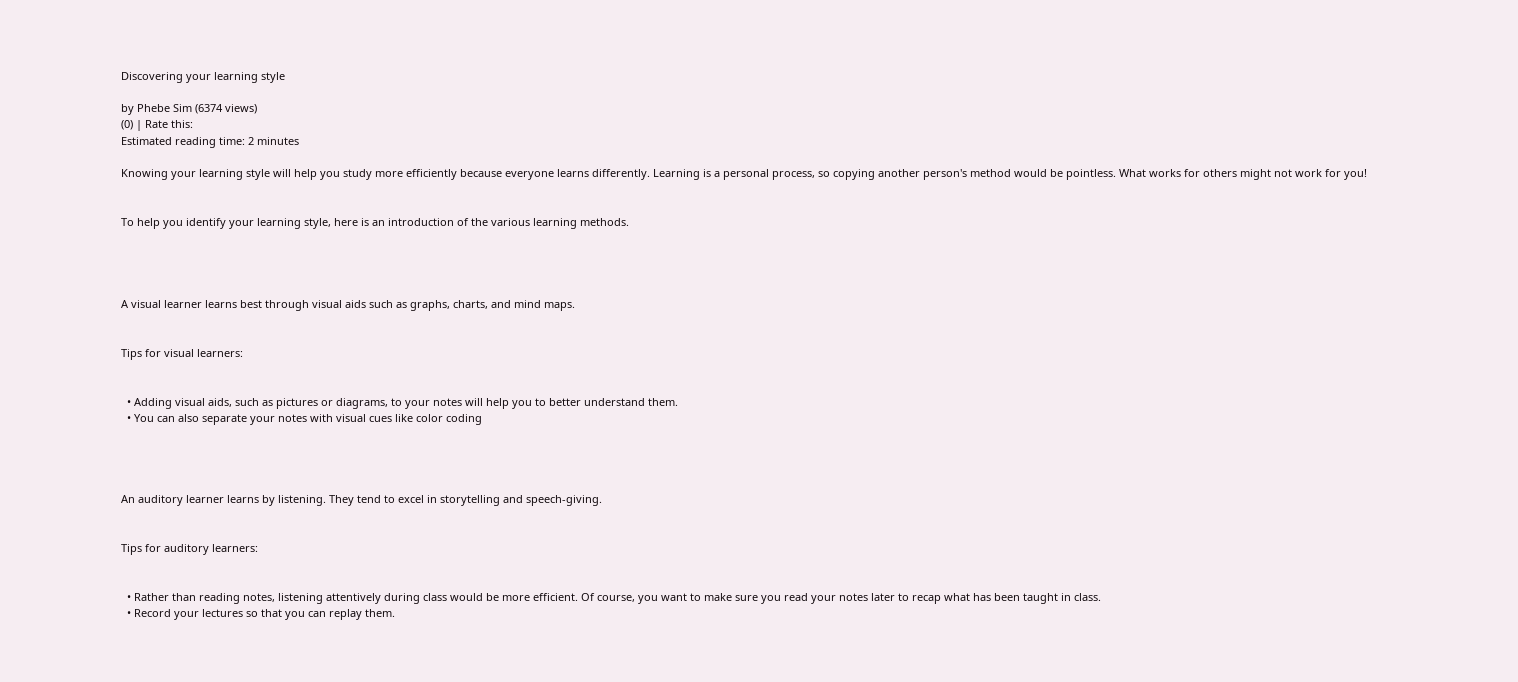Discovering your learning style

by Phebe Sim (6374 views)
(0) | Rate this:
Estimated reading time: 2 minutes

Knowing your learning style will help you study more efficiently because everyone learns differently. Learning is a personal process, so copying another person's method would be pointless. What works for others might not work for you!


To help you identify your learning style, here is an introduction of the various learning methods.




A visual learner learns best through visual aids such as graphs, charts, and mind maps.


Tips for visual learners:


  • Adding visual aids, such as pictures or diagrams, to your notes will help you to better understand them.
  • You can also separate your notes with visual cues like color coding




An auditory learner learns by listening. They tend to excel in storytelling and speech-giving.


Tips for auditory learners:


  • Rather than reading notes, listening attentively during class would be more efficient. Of course, you want to make sure you read your notes later to recap what has been taught in class.
  • Record your lectures so that you can replay them.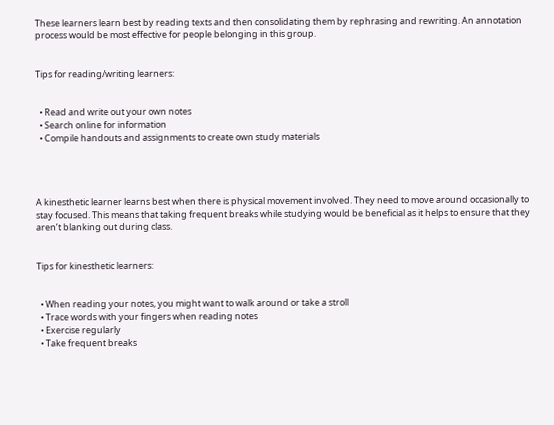These learners learn best by reading texts and then consolidating them by rephrasing and rewriting. An annotation process would be most effective for people belonging in this group.


Tips for reading/writing learners:


  • Read and write out your own notes
  • Search online for information
  • Compile handouts and assignments to create own study materials




A kinesthetic learner learns best when there is physical movement involved. They need to move around occasionally to stay focused. This means that taking frequent breaks while studying would be beneficial as it helps to ensure that they aren’t blanking out during class.


Tips for kinesthetic learners:


  • When reading your notes, you might want to walk around or take a stroll
  • Trace words with your fingers when reading notes
  • Exercise regularly
  • Take frequent breaks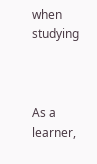when studying



As a learner,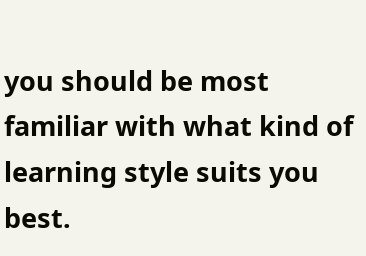you should be most familiar with what kind of learning style suits you best.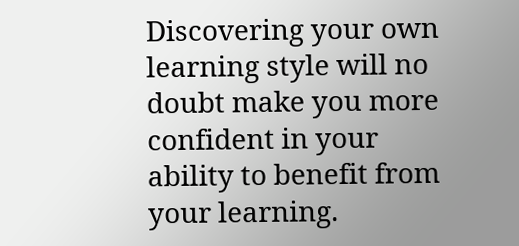Discovering your own learning style will no doubt make you more confident in your ability to benefit from your learning.